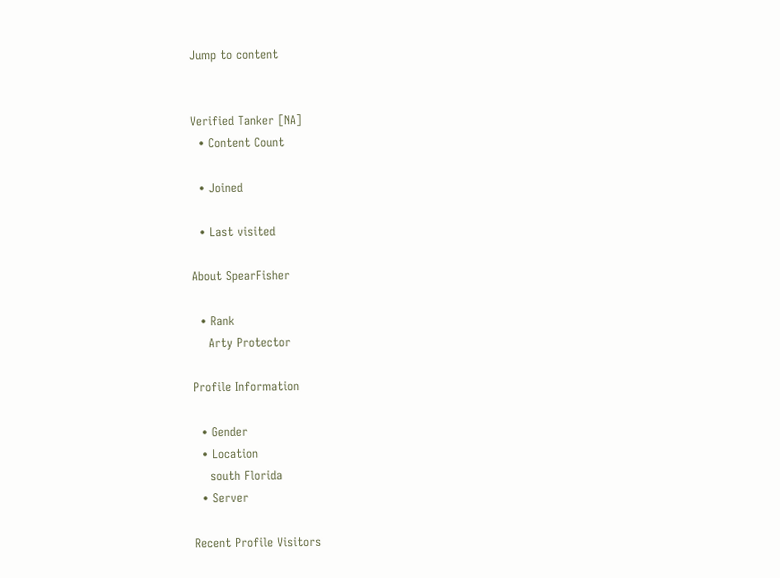Jump to content


Verified Tanker [NA]
  • Content Count

  • Joined

  • Last visited

About SpearFisher

  • Rank
    Arty Protector

Profile Information

  • Gender
  • Location
    south Florida
  • Server

Recent Profile Visitors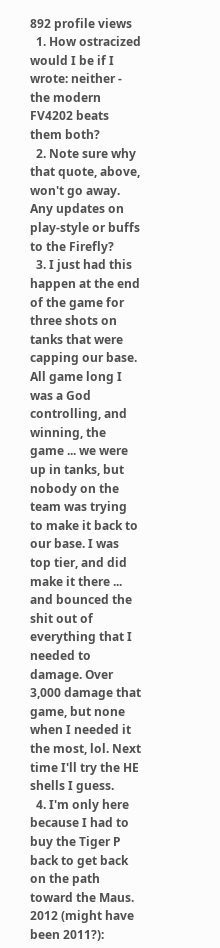892 profile views
  1. How ostracized would I be if I wrote: neither - the modern FV4202 beats them both?
  2. Note sure why that quote, above, won't go away. Any updates on play-style or buffs to the Firefly?
  3. I just had this happen at the end of the game for three shots on tanks that were capping our base. All game long I was a God controlling, and winning, the game ... we were up in tanks, but nobody on the team was trying to make it back to our base. I was top tier, and did make it there ... and bounced the shit out of everything that I needed to damage. Over 3,000 damage that game, but none when I needed it the most, lol. Next time I'll try the HE shells I guess.
  4. I'm only here because I had to buy the Tiger P back to get back on the path toward the Maus. 2012 (might have been 2011?):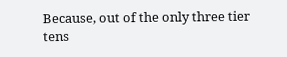Because, out of the only three tier tens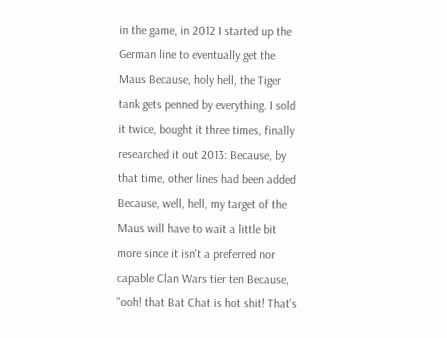in the game, in 2012 I started up the German line to eventually get the Maus Because, holy hell, the Tiger tank gets penned by everything. I sold it twice, bought it three times, finally researched it out 2013: Because, by that time, other lines had been added Because, well, hell, my target of the Maus will have to wait a little bit more since it isn't a preferred nor capable Clan Wars tier ten Because, "ooh! that Bat Chat is hot shit! That's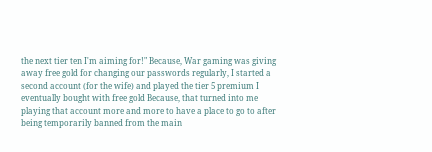the next tier ten I'm aiming for!" Because, War gaming was giving away free gold for changing our passwords regularly, I started a second account (for the wife) and played the tier 5 premium I eventually bought with free gold Because, that turned into me playing that account more and more to have a place to go to after being temporarily banned from the main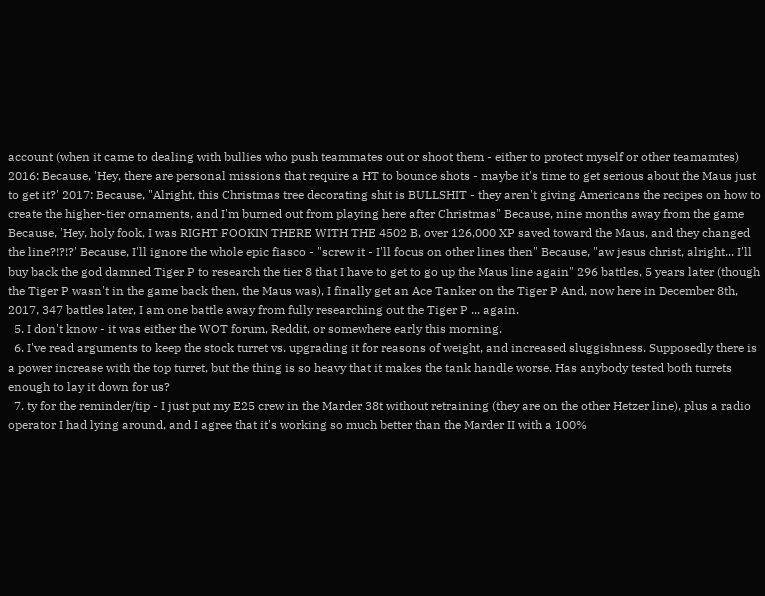account (when it came to dealing with bullies who push teammates out or shoot them - either to protect myself or other teamamtes) 2016: Because, 'Hey, there are personal missions that require a HT to bounce shots - maybe it's time to get serious about the Maus just to get it?' 2017: Because, "Alright, this Christmas tree decorating shit is BULLSHIT - they aren't giving Americans the recipes on how to create the higher-tier ornaments, and I'm burned out from playing here after Christmas" Because, nine months away from the game Because, 'Hey, holy fook, I was RIGHT FOOKIN THERE WITH THE 4502 B, over 126,000 XP saved toward the Maus, and they changed the line?!?!?' Because, I'll ignore the whole epic fiasco - "screw it - I'll focus on other lines then" Because, "aw jesus christ, alright... I'll buy back the god damned Tiger P to research the tier 8 that I have to get to go up the Maus line again" 296 battles, 5 years later (though the Tiger P wasn't in the game back then, the Maus was), I finally get an Ace Tanker on the Tiger P And, now here in December 8th, 2017, 347 battles later, I am one battle away from fully researching out the Tiger P ... again.
  5. I don't know - it was either the WOT forum, Reddit, or somewhere early this morning.
  6. I've read arguments to keep the stock turret vs. upgrading it for reasons of weight, and increased sluggishness. Supposedly there is a power increase with the top turret, but the thing is so heavy that it makes the tank handle worse. Has anybody tested both turrets enough to lay it down for us?
  7. ty for the reminder/tip - I just put my E25 crew in the Marder 38t without retraining (they are on the other Hetzer line), plus a radio operator I had lying around, and I agree that it's working so much better than the Marder II with a 100%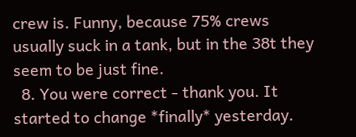crew is. Funny, because 75% crews usually suck in a tank, but in the 38t they seem to be just fine.
  8. You were correct - thank you. It started to change *finally* yesterday.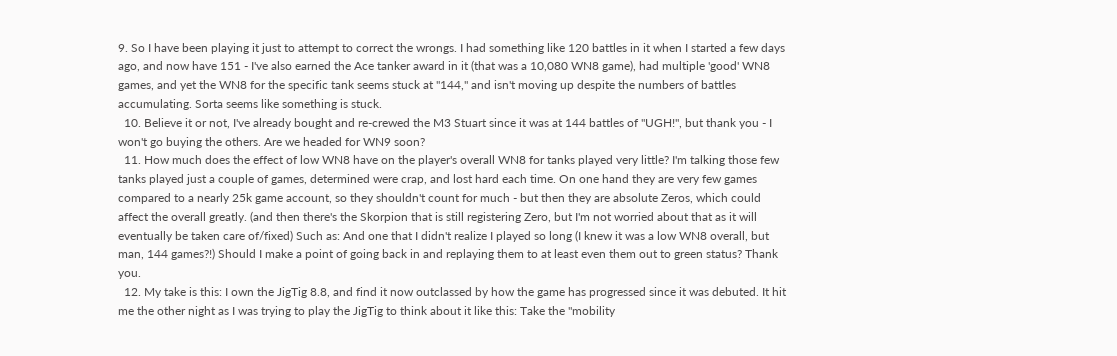9. So I have been playing it just to attempt to correct the wrongs. I had something like 120 battles in it when I started a few days ago, and now have 151 - I've also earned the Ace tanker award in it (that was a 10,080 WN8 game), had multiple 'good' WN8 games, and yet the WN8 for the specific tank seems stuck at "144," and isn't moving up despite the numbers of battles accumulating. Sorta seems like something is stuck.
  10. Believe it or not, I've already bought and re-crewed the M3 Stuart since it was at 144 battles of "UGH!", but thank you - I won't go buying the others. Are we headed for WN9 soon?
  11. How much does the effect of low WN8 have on the player's overall WN8 for tanks played very little? I'm talking those few tanks played just a couple of games, determined were crap, and lost hard each time. On one hand they are very few games compared to a nearly 25k game account, so they shouldn't count for much - but then they are absolute Zeros, which could affect the overall greatly. (and then there's the Skorpion that is still registering Zero, but I'm not worried about that as it will eventually be taken care of/fixed) Such as: And one that I didn't realize I played so long (I knew it was a low WN8 overall, but man, 144 games?!) Should I make a point of going back in and replaying them to at least even them out to green status? Thank you.
  12. My take is this: I own the JigTig 8.8, and find it now outclassed by how the game has progressed since it was debuted. It hit me the other night as I was trying to play the JigTig to think about it like this: Take the "mobility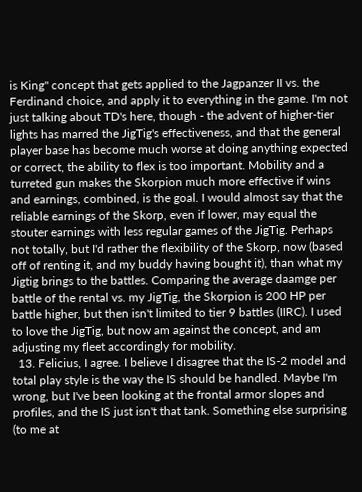is King" concept that gets applied to the Jagpanzer II vs. the Ferdinand choice, and apply it to everything in the game. I'm not just talking about TD's here, though - the advent of higher-tier lights has marred the JigTig's effectiveness, and that the general player base has become much worse at doing anything expected or correct, the ability to flex is too important. Mobility and a turreted gun makes the Skorpion much more effective if wins and earnings, combined, is the goal. I would almost say that the reliable earnings of the Skorp, even if lower, may equal the stouter earnings with less regular games of the JigTig. Perhaps not totally, but I'd rather the flexibility of the Skorp, now (based off of renting it, and my buddy having bought it), than what my Jigtig brings to the battles. Comparing the average daamge per battle of the rental vs. my JigTig, the Skorpion is 200 HP per battle higher, but then isn't limited to tier 9 battles (IIRC). I used to love the JigTig, but now am against the concept, and am adjusting my fleet accordingly for mobility.
  13. Felicius, I agree. I believe I disagree that the IS-2 model and total play style is the way the IS should be handled. Maybe I'm wrong, but I've been looking at the frontal armor slopes and profiles, and the IS just isn't that tank. Something else surprising (to me at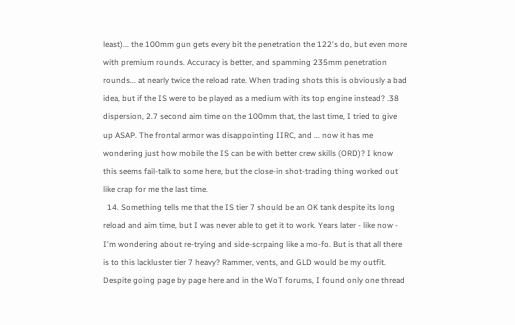least)... the 100mm gun gets every bit the penetration the 122's do, but even more with premium rounds. Accuracy is better, and spamming 235mm penetration rounds... at nearly twice the reload rate. When trading shots this is obviously a bad idea, but if the IS were to be played as a medium with its top engine instead? .38 dispersion, 2.7 second aim time on the 100mm that, the last time, I tried to give up ASAP. The frontal armor was disappointing IIRC, and ... now it has me wondering just how mobile the IS can be with better crew skills (ORD)? I know this seems fail-talk to some here, but the close-in shot-trading thing worked out like crap for me the last time.
  14. Something tells me that the IS tier 7 should be an OK tank despite its long reload and aim time, but I was never able to get it to work. Years later - like now - I'm wondering about re-trying and side-scrpaing like a mo-fo. But is that all there is to this lackluster tier 7 heavy? Rammer, vents, and GLD would be my outfit. Despite going page by page here and in the WoT forums, I found only one thread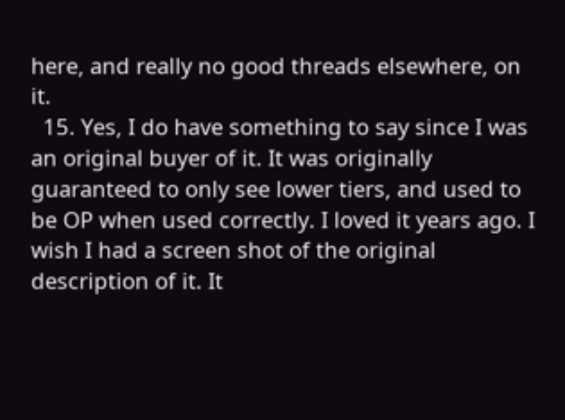here, and really no good threads elsewhere, on it.
  15. Yes, I do have something to say since I was an original buyer of it. It was originally guaranteed to only see lower tiers, and used to be OP when used correctly. I loved it years ago. I wish I had a screen shot of the original description of it. It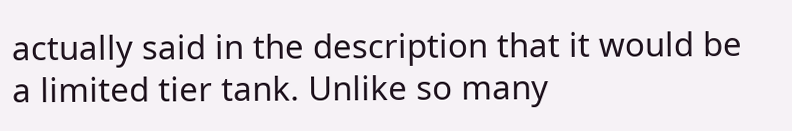actually said in the description that it would be a limited tier tank. Unlike so many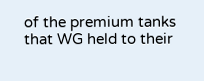of the premium tanks that WG held to their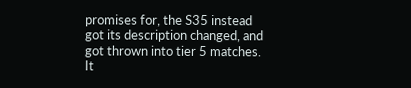promises for, the S35 instead got its description changed, and got thrown into tier 5 matches. It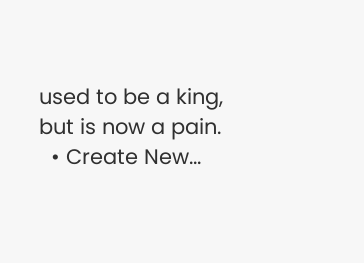used to be a king, but is now a pain.
  • Create New...